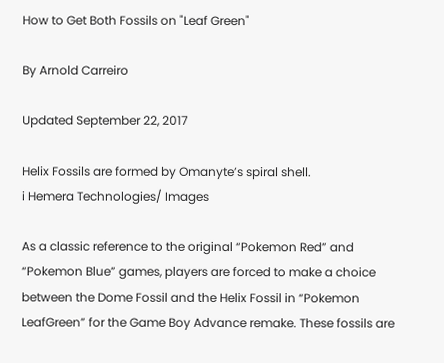How to Get Both Fossils on "Leaf Green"

By Arnold Carreiro

Updated September 22, 2017

Helix Fossils are formed by Omanyte’s spiral shell.
i Hemera Technologies/ Images

As a classic reference to the original “Pokemon Red” and “Pokemon Blue” games, players are forced to make a choice between the Dome Fossil and the Helix Fossil in “Pokemon LeafGreen” for the Game Boy Advance remake. These fossils are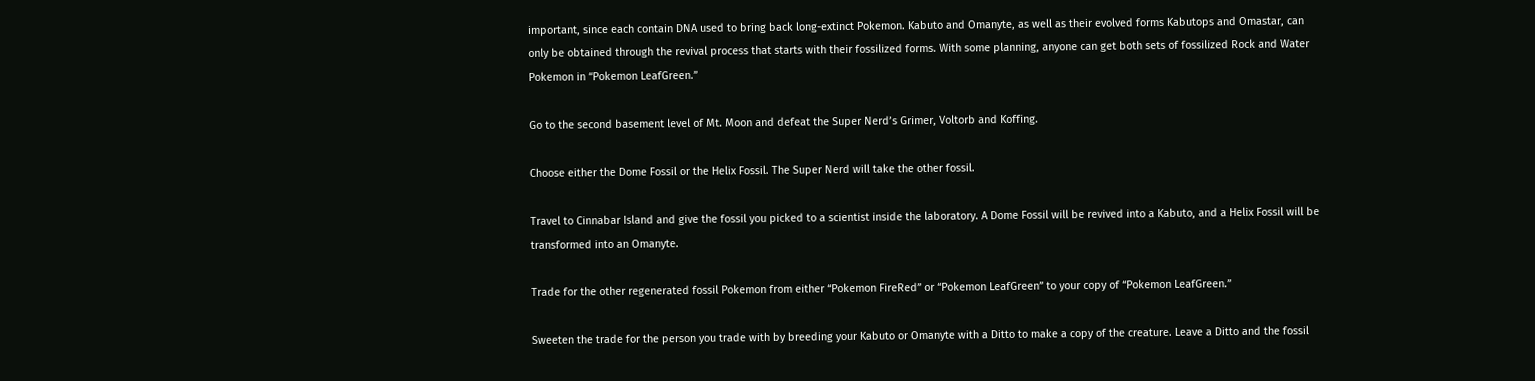important, since each contain DNA used to bring back long-extinct Pokemon. Kabuto and Omanyte, as well as their evolved forms Kabutops and Omastar, can only be obtained through the revival process that starts with their fossilized forms. With some planning, anyone can get both sets of fossilized Rock and Water Pokemon in “Pokemon LeafGreen.”

Go to the second basement level of Mt. Moon and defeat the Super Nerd’s Grimer, Voltorb and Koffing.

Choose either the Dome Fossil or the Helix Fossil. The Super Nerd will take the other fossil.

Travel to Cinnabar Island and give the fossil you picked to a scientist inside the laboratory. A Dome Fossil will be revived into a Kabuto, and a Helix Fossil will be transformed into an Omanyte.

Trade for the other regenerated fossil Pokemon from either “Pokemon FireRed” or “Pokemon LeafGreen” to your copy of “Pokemon LeafGreen.”

Sweeten the trade for the person you trade with by breeding your Kabuto or Omanyte with a Ditto to make a copy of the creature. Leave a Ditto and the fossil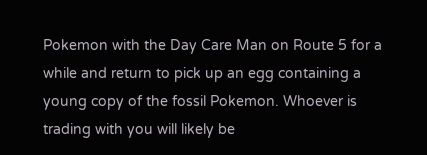Pokemon with the Day Care Man on Route 5 for a while and return to pick up an egg containing a young copy of the fossil Pokemon. Whoever is trading with you will likely be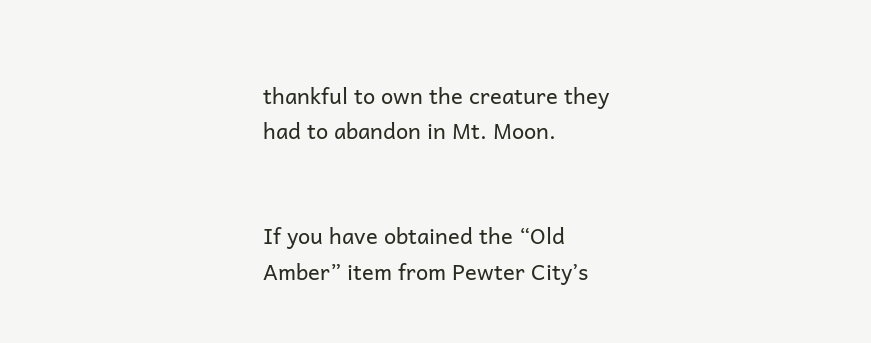thankful to own the creature they had to abandon in Mt. Moon.


If you have obtained the “Old Amber” item from Pewter City’s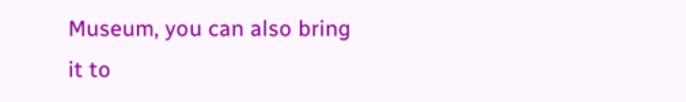Museum, you can also bring it to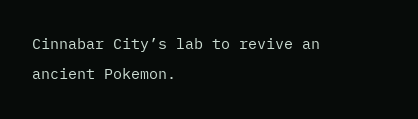Cinnabar City’s lab to revive an ancient Pokemon.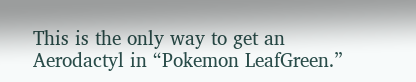This is the only way to get an Aerodactyl in “Pokemon LeafGreen.”